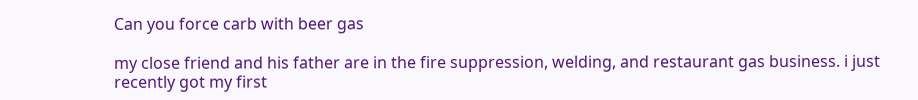Can you force carb with beer gas

my close friend and his father are in the fire suppression, welding, and restaurant gas business. i just recently got my first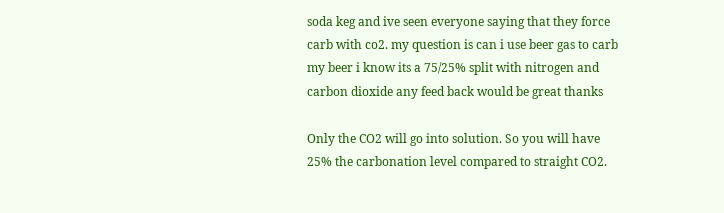soda keg and ive seen everyone saying that they force carb with co2. my question is can i use beer gas to carb my beer i know its a 75/25% split with nitrogen and carbon dioxide any feed back would be great thanks

Only the CO2 will go into solution. So you will have 25% the carbonation level compared to straight CO2.